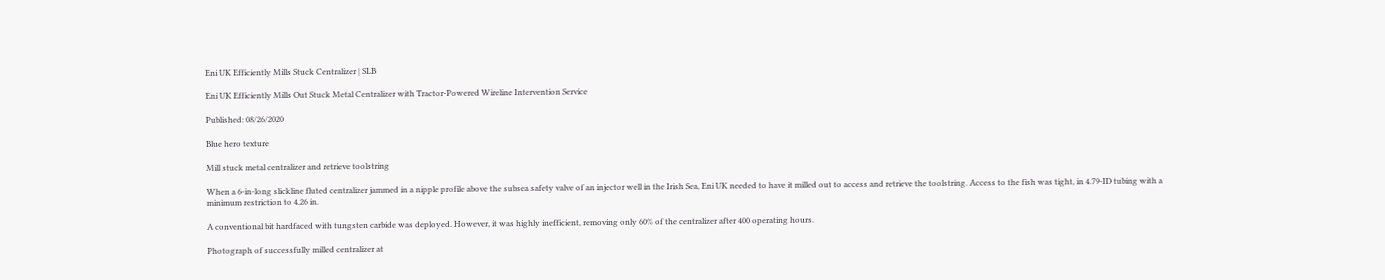Eni UK Efficiently Mills Stuck Centralizer | SLB

Eni UK Efficiently Mills Out Stuck Metal Centralizer with Tractor-Powered Wireline Intervention Service

Published: 08/26/2020

Blue hero texture

Mill stuck metal centralizer and retrieve toolstring

When a 6-in-long slickline fluted centralizer jammed in a nipple profile above the subsea safety valve of an injector well in the Irish Sea, Eni UK needed to have it milled out to access and retrieve the toolstring. Access to the fish was tight, in 4.79-ID tubing with a minimum restriction to 4.26 in.

A conventional bit hardfaced with tungsten carbide was deployed. However, it was highly inefficient, removing only 60% of the centralizer after 400 operating hours.

Photograph of successfully milled centralizer at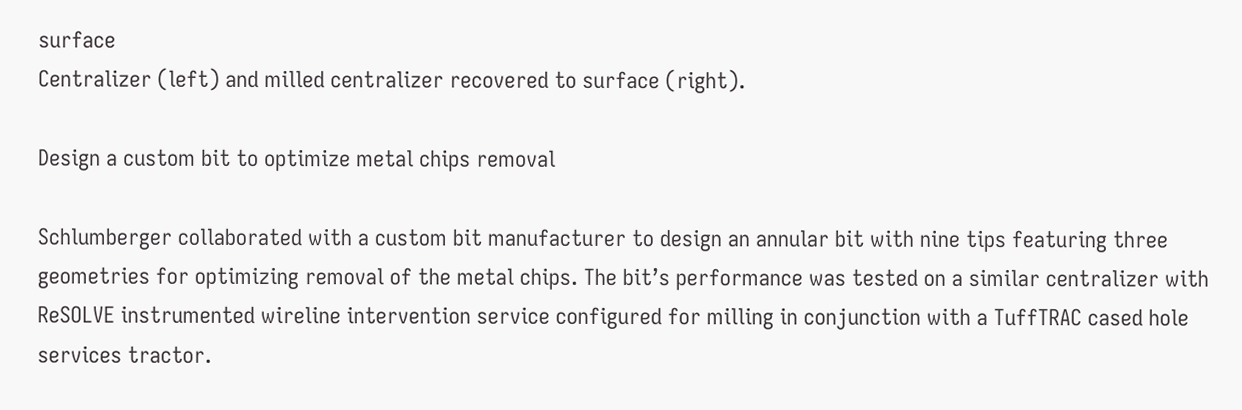surface
Centralizer (left) and milled centralizer recovered to surface (right).

Design a custom bit to optimize metal chips removal

Schlumberger collaborated with a custom bit manufacturer to design an annular bit with nine tips featuring three geometries for optimizing removal of the metal chips. The bit’s performance was tested on a similar centralizer with ReSOLVE instrumented wireline intervention service configured for milling in conjunction with a TuffTRAC cased hole services tractor.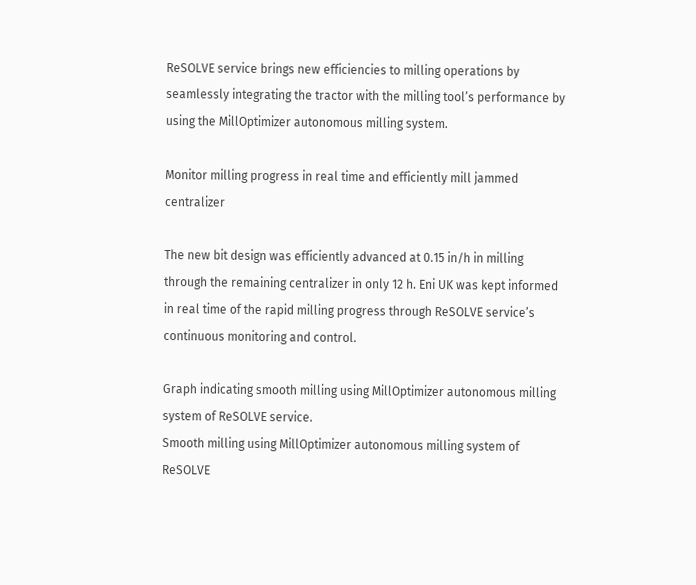ReSOLVE service brings new efficiencies to milling operations by seamlessly integrating the tractor with the milling tool’s performance by using the MillOptimizer autonomous milling system.

Monitor milling progress in real time and efficiently mill jammed centralizer

The new bit design was efficiently advanced at 0.15 in/h in milling through the remaining centralizer in only 12 h. Eni UK was kept informed in real time of the rapid milling progress through ReSOLVE service’s continuous monitoring and control.

Graph indicating smooth milling using MillOptimizer autonomous milling system of ReSOLVE service.
Smooth milling using MillOptimizer autonomous milling system of ReSOLVE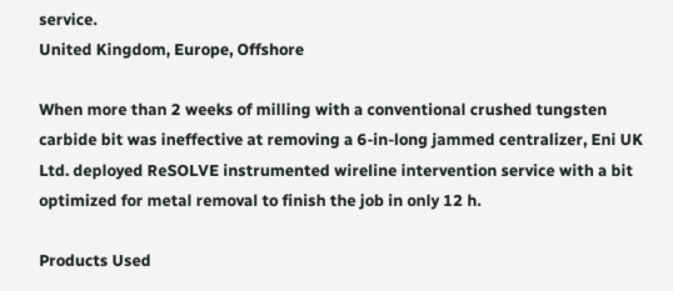service.
United Kingdom, Europe, Offshore

When more than 2 weeks of milling with a conventional crushed tungsten carbide bit was ineffective at removing a 6-in-long jammed centralizer, Eni UK Ltd. deployed ReSOLVE instrumented wireline intervention service with a bit optimized for metal removal to finish the job in only 12 h.

Products Used